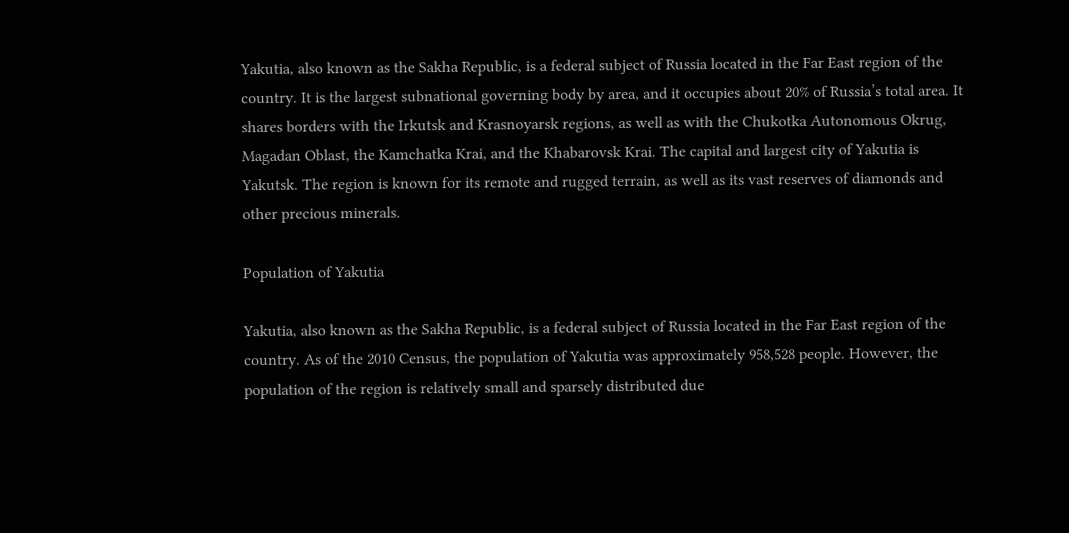Yakutia, also known as the Sakha Republic, is a federal subject of Russia located in the Far East region of the country. It is the largest subnational governing body by area, and it occupies about 20% of Russia’s total area. It shares borders with the Irkutsk and Krasnoyarsk regions, as well as with the Chukotka Autonomous Okrug, Magadan Oblast, the Kamchatka Krai, and the Khabarovsk Krai. The capital and largest city of Yakutia is Yakutsk. The region is known for its remote and rugged terrain, as well as its vast reserves of diamonds and other precious minerals.

Population of Yakutia

Yakutia, also known as the Sakha Republic, is a federal subject of Russia located in the Far East region of the country. As of the 2010 Census, the population of Yakutia was approximately 958,528 people. However, the population of the region is relatively small and sparsely distributed due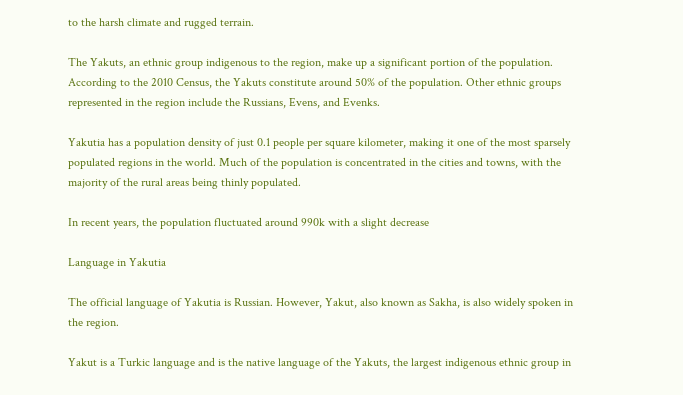to the harsh climate and rugged terrain.

The Yakuts, an ethnic group indigenous to the region, make up a significant portion of the population. According to the 2010 Census, the Yakuts constitute around 50% of the population. Other ethnic groups represented in the region include the Russians, Evens, and Evenks.

Yakutia has a population density of just 0.1 people per square kilometer, making it one of the most sparsely populated regions in the world. Much of the population is concentrated in the cities and towns, with the majority of the rural areas being thinly populated.

In recent years, the population fluctuated around 990k with a slight decrease

Language in Yakutia

The official language of Yakutia is Russian. However, Yakut, also known as Sakha, is also widely spoken in the region.

Yakut is a Turkic language and is the native language of the Yakuts, the largest indigenous ethnic group in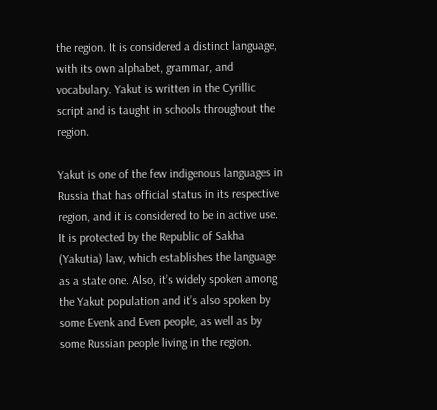the region. It is considered a distinct language, with its own alphabet, grammar, and vocabulary. Yakut is written in the Cyrillic script and is taught in schools throughout the region.

Yakut is one of the few indigenous languages in Russia that has official status in its respective region, and it is considered to be in active use. It is protected by the Republic of Sakha (Yakutia) law, which establishes the language as a state one. Also, it’s widely spoken among the Yakut population and it’s also spoken by some Evenk and Even people, as well as by some Russian people living in the region.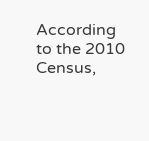According to the 2010 Census,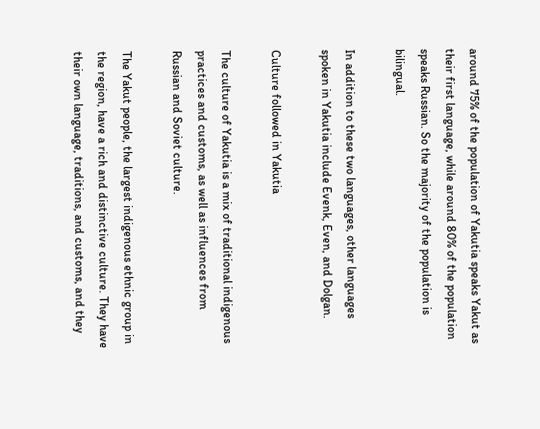around 75% of the population of Yakutia speaks Yakut as their first language, while around 80% of the population speaks Russian. So the majority of the population is bilingual.

In addition to these two languages, other languages spoken in Yakutia include Evenk, Even, and Dolgan.

Culture followed in Yakutia

The culture of Yakutia is a mix of traditional indigenous practices and customs, as well as influences from Russian and Soviet culture.

The Yakut people, the largest indigenous ethnic group in the region, have a rich and distinctive culture. They have their own language, traditions, and customs, and they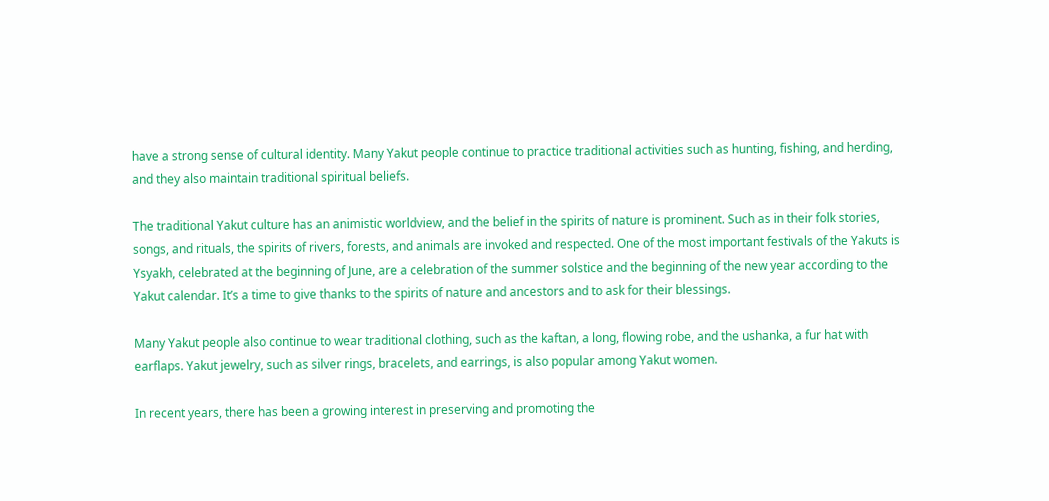have a strong sense of cultural identity. Many Yakut people continue to practice traditional activities such as hunting, fishing, and herding, and they also maintain traditional spiritual beliefs.

The traditional Yakut culture has an animistic worldview, and the belief in the spirits of nature is prominent. Such as in their folk stories, songs, and rituals, the spirits of rivers, forests, and animals are invoked and respected. One of the most important festivals of the Yakuts is Ysyakh, celebrated at the beginning of June, are a celebration of the summer solstice and the beginning of the new year according to the Yakut calendar. It’s a time to give thanks to the spirits of nature and ancestors and to ask for their blessings.

Many Yakut people also continue to wear traditional clothing, such as the kaftan, a long, flowing robe, and the ushanka, a fur hat with earflaps. Yakut jewelry, such as silver rings, bracelets, and earrings, is also popular among Yakut women.

In recent years, there has been a growing interest in preserving and promoting the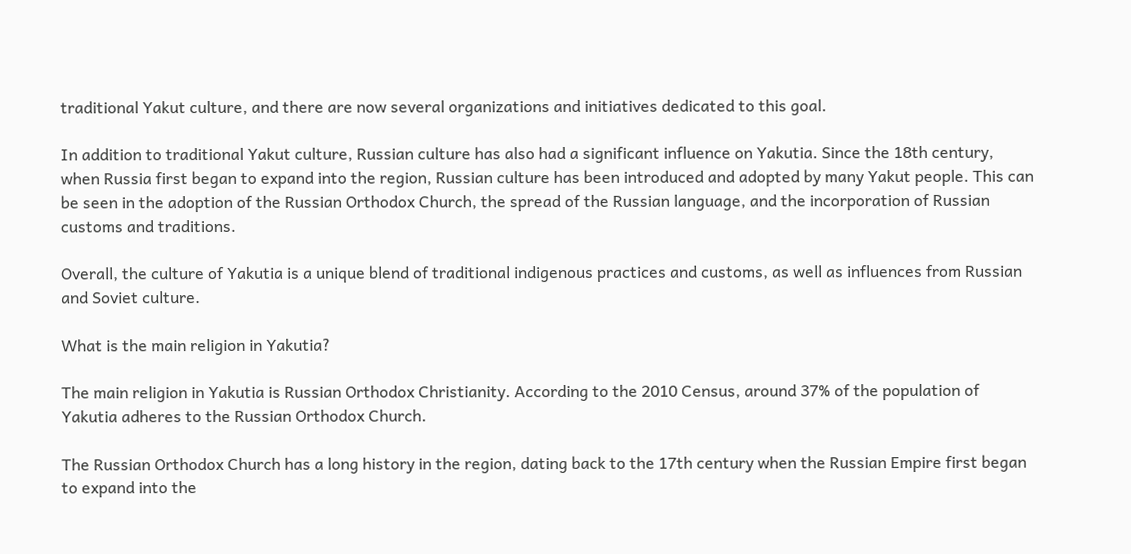traditional Yakut culture, and there are now several organizations and initiatives dedicated to this goal.

In addition to traditional Yakut culture, Russian culture has also had a significant influence on Yakutia. Since the 18th century, when Russia first began to expand into the region, Russian culture has been introduced and adopted by many Yakut people. This can be seen in the adoption of the Russian Orthodox Church, the spread of the Russian language, and the incorporation of Russian customs and traditions.

Overall, the culture of Yakutia is a unique blend of traditional indigenous practices and customs, as well as influences from Russian and Soviet culture.

What is the main religion in Yakutia?

The main religion in Yakutia is Russian Orthodox Christianity. According to the 2010 Census, around 37% of the population of Yakutia adheres to the Russian Orthodox Church.

The Russian Orthodox Church has a long history in the region, dating back to the 17th century when the Russian Empire first began to expand into the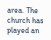area. The church has played an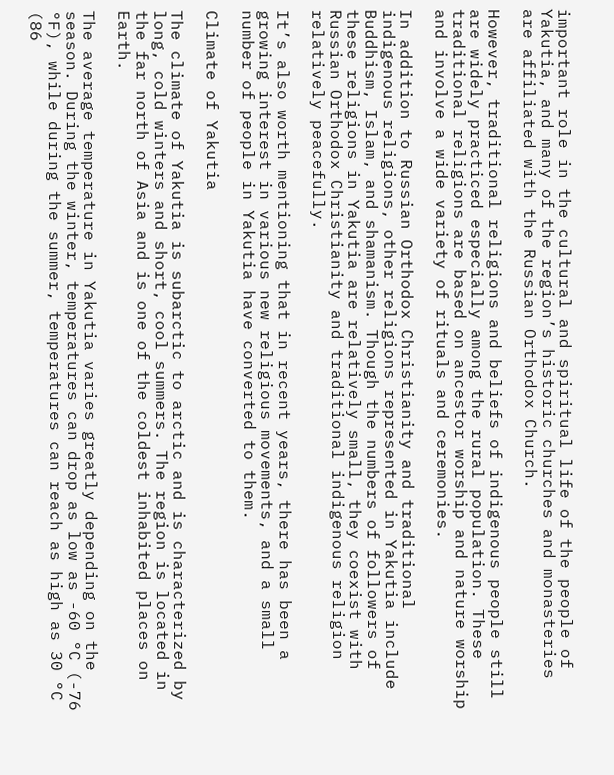important role in the cultural and spiritual life of the people of Yakutia, and many of the region’s historic churches and monasteries are affiliated with the Russian Orthodox Church.

However, traditional religions and beliefs of indigenous people still are widely practiced especially among the rural population. These traditional religions are based on ancestor worship and nature worship and involve a wide variety of rituals and ceremonies.

In addition to Russian Orthodox Christianity and traditional indigenous religions, other religions represented in Yakutia include Buddhism, Islam, and shamanism. Though the numbers of followers of these religions in Yakutia are relatively small, they coexist with Russian Orthodox Christianity and traditional indigenous religion relatively peacefully.

It’s also worth mentioning that in recent years, there has been a growing interest in various new religious movements, and a small number of people in Yakutia have converted to them.

Climate of Yakutia

The climate of Yakutia is subarctic to arctic and is characterized by long, cold winters and short, cool summers. The region is located in the far north of Asia and is one of the coldest inhabited places on Earth.

The average temperature in Yakutia varies greatly depending on the season. During the winter, temperatures can drop as low as -60 °C (-76 °F), while during the summer, temperatures can reach as high as 30 °C (86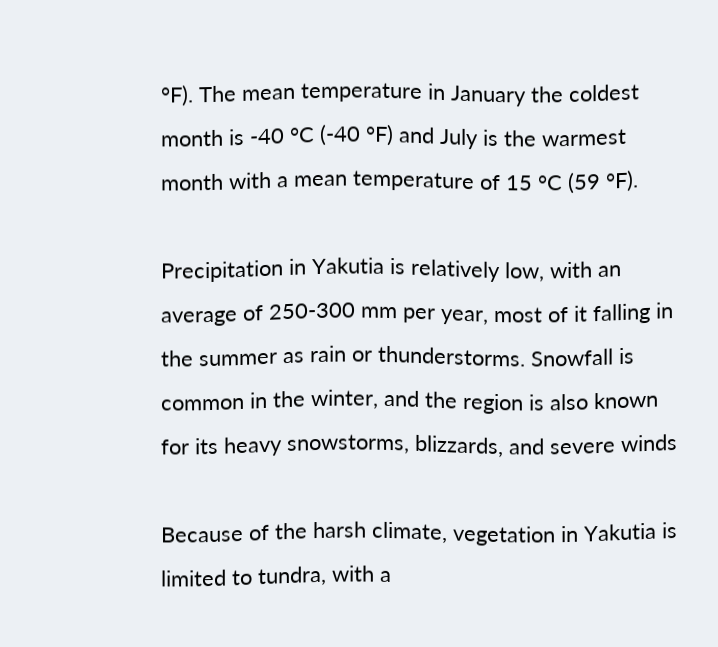°F). The mean temperature in January the coldest month is -40 °C (-40 °F) and July is the warmest month with a mean temperature of 15 °C (59 °F).

Precipitation in Yakutia is relatively low, with an average of 250-300 mm per year, most of it falling in the summer as rain or thunderstorms. Snowfall is common in the winter, and the region is also known for its heavy snowstorms, blizzards, and severe winds

Because of the harsh climate, vegetation in Yakutia is limited to tundra, with a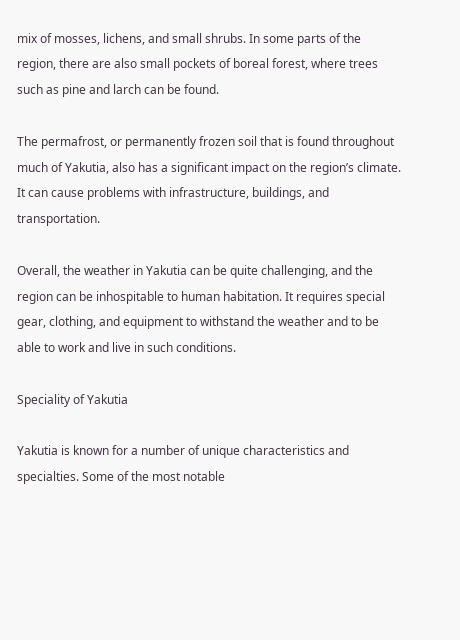mix of mosses, lichens, and small shrubs. In some parts of the region, there are also small pockets of boreal forest, where trees such as pine and larch can be found.

The permafrost, or permanently frozen soil that is found throughout much of Yakutia, also has a significant impact on the region’s climate. It can cause problems with infrastructure, buildings, and transportation.

Overall, the weather in Yakutia can be quite challenging, and the region can be inhospitable to human habitation. It requires special gear, clothing, and equipment to withstand the weather and to be able to work and live in such conditions.

Speciality of Yakutia

Yakutia is known for a number of unique characteristics and specialties. Some of the most notable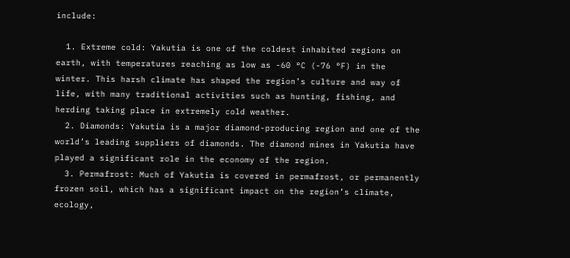include:

  1. Extreme cold: Yakutia is one of the coldest inhabited regions on earth, with temperatures reaching as low as -60 °C (-76 °F) in the winter. This harsh climate has shaped the region’s culture and way of life, with many traditional activities such as hunting, fishing, and herding taking place in extremely cold weather.
  2. Diamonds: Yakutia is a major diamond-producing region and one of the world’s leading suppliers of diamonds. The diamond mines in Yakutia have played a significant role in the economy of the region.
  3. Permafrost: Much of Yakutia is covered in permafrost, or permanently frozen soil, which has a significant impact on the region’s climate, ecology,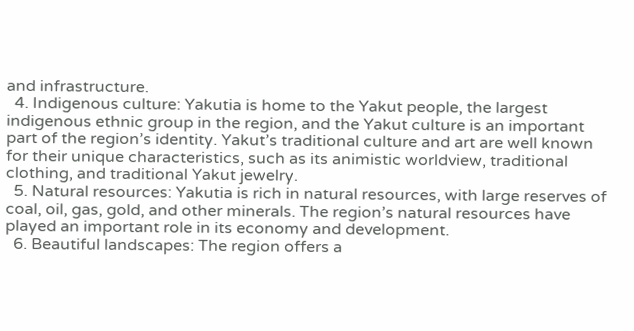and infrastructure.
  4. Indigenous culture: Yakutia is home to the Yakut people, the largest indigenous ethnic group in the region, and the Yakut culture is an important part of the region’s identity. Yakut’s traditional culture and art are well known for their unique characteristics, such as its animistic worldview, traditional clothing, and traditional Yakut jewelry.
  5. Natural resources: Yakutia is rich in natural resources, with large reserves of coal, oil, gas, gold, and other minerals. The region’s natural resources have played an important role in its economy and development.
  6. Beautiful landscapes: The region offers a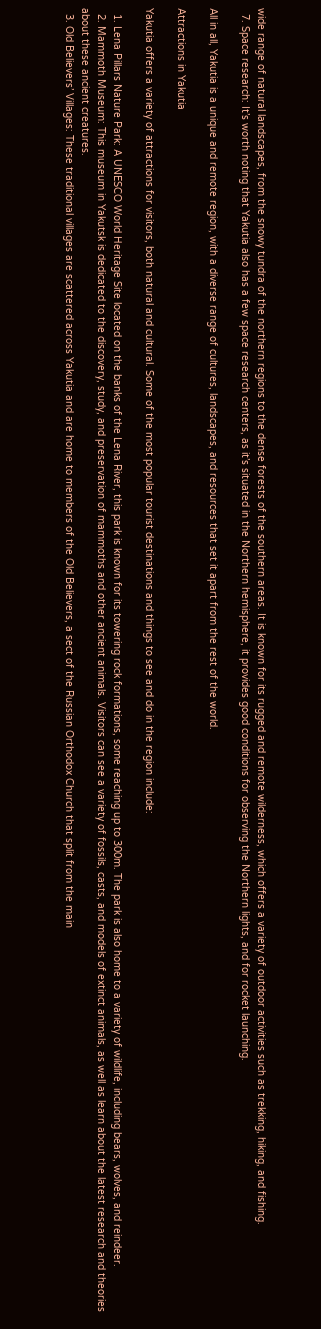wide range of natural landscapes, from the snowy tundra of the northern regions to the dense forests of the southern areas. It is known for its rugged and remote wilderness, which offers a variety of outdoor activities such as trekking, hiking, and fishing.
  7. Space research: It’s worth noting that Yakutia also has a few space research centers, as it’s situated in the Northern hemisphere, it provides good conditions for observing the Northern lights, and for rocket launching.

All in all, Yakutia is a unique and remote region, with a diverse range of cultures, landscapes, and resources that set it apart from the rest of the world.

Attractions in Yakutia

Yakutia offers a variety of attractions for visitors, both natural and cultural. Some of the most popular tourist destinations and things to see and do in the region include:

  1. Lena Pillars Nature Park: A UNESCO World Heritage Site located on the banks of the Lena River, this park is known for its towering rock formations, some reaching up to 300m. The park is also home to a variety of wildlife, including bears, wolves, and reindeer.
  2. Mammoth Museum: This museum in Yakutsk is dedicated to the discovery, study, and preservation of mammoths and other ancient animals. Visitors can see a variety of fossils, casts, and models of extinct animals, as well as learn about the latest research and theories about these ancient creatures.
  3. Old Believers’ Villages: These traditional villages are scattered across Yakutia and are home to members of the Old Believers, a sect of the Russian Orthodox Church that split from the main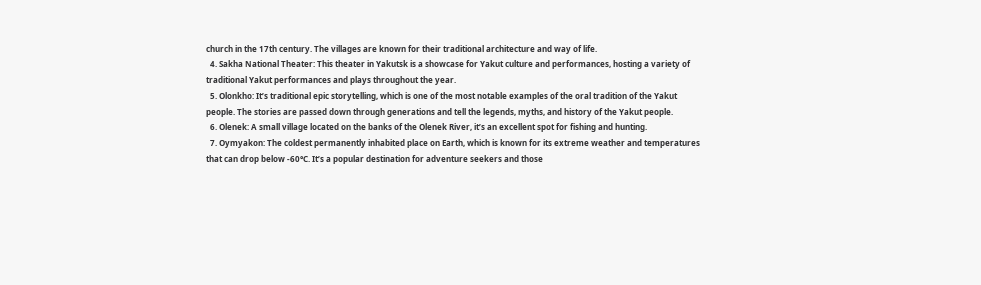church in the 17th century. The villages are known for their traditional architecture and way of life.
  4. Sakha National Theater: This theater in Yakutsk is a showcase for Yakut culture and performances, hosting a variety of traditional Yakut performances and plays throughout the year.
  5. Olonkho: It’s traditional epic storytelling, which is one of the most notable examples of the oral tradition of the Yakut people. The stories are passed down through generations and tell the legends, myths, and history of the Yakut people.
  6. Olenek: A small village located on the banks of the Olenek River, it’s an excellent spot for fishing and hunting.
  7. Oymyakon: The coldest permanently inhabited place on Earth, which is known for its extreme weather and temperatures that can drop below -60°C. It’s a popular destination for adventure seekers and those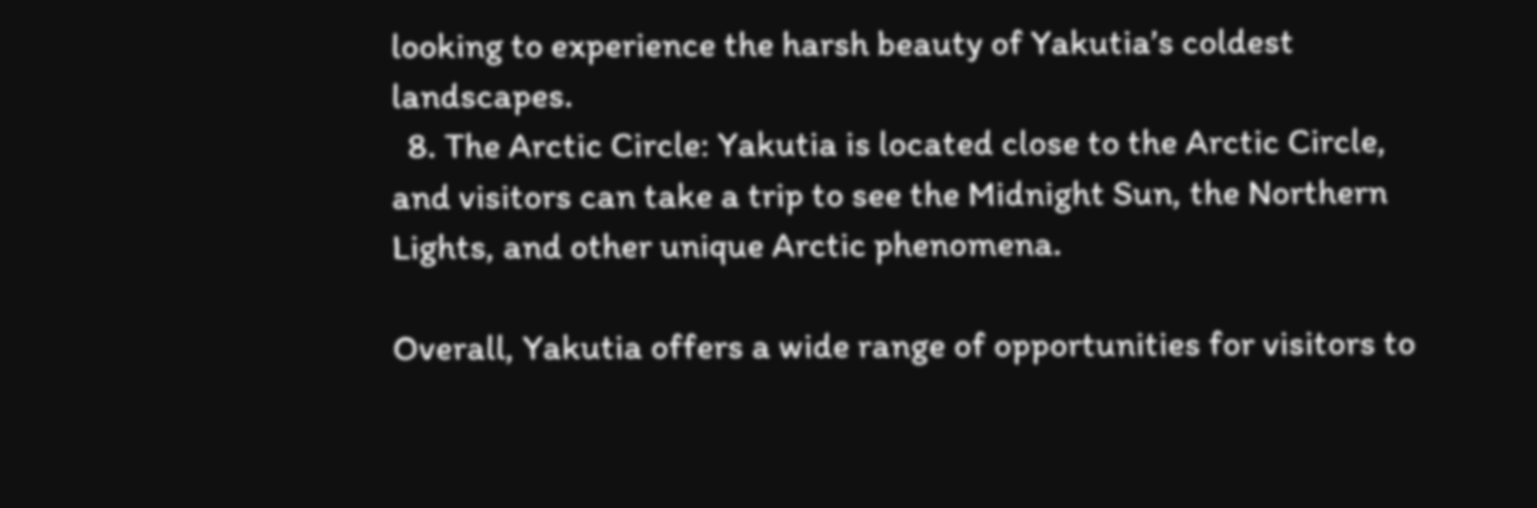looking to experience the harsh beauty of Yakutia’s coldest landscapes.
  8. The Arctic Circle: Yakutia is located close to the Arctic Circle, and visitors can take a trip to see the Midnight Sun, the Northern Lights, and other unique Arctic phenomena.

Overall, Yakutia offers a wide range of opportunities for visitors to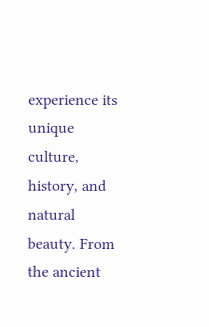experience its unique culture, history, and natural beauty. From the ancient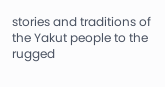stories and traditions of the Yakut people to the rugged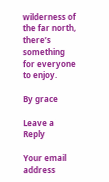wilderness of the far north, there’s something for everyone to enjoy.

By grace

Leave a Reply

Your email address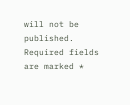will not be published. Required fields are marked *